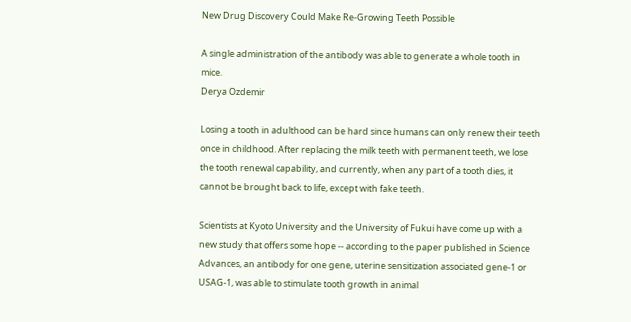New Drug Discovery Could Make Re-Growing Teeth Possible

A single administration of the antibody was able to generate a whole tooth in mice.
Derya Ozdemir

Losing a tooth in adulthood can be hard since humans can only renew their teeth once in childhood. After replacing the milk teeth with permanent teeth, we lose the tooth renewal capability, and currently, when any part of a tooth dies, it cannot be brought back to life, except with fake teeth.

Scientists at Kyoto University and the University of Fukui have come up with a new study that offers some hope -- according to the paper published in Science Advances, an antibody for one gene, uterine sensitization associated gene-1 or USAG-1, was able to stimulate tooth growth in animal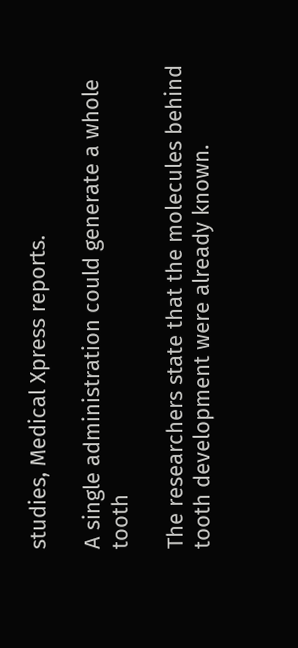studies, Medical Xpress reports.

A single administration could generate a whole tooth

The researchers state that the molecules behind tooth development were already known.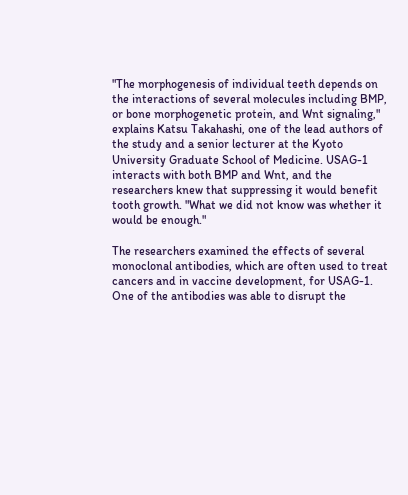"The morphogenesis of individual teeth depends on the interactions of several molecules including BMP, or bone morphogenetic protein, and Wnt signaling," explains Katsu Takahashi, one of the lead authors of the study and a senior lecturer at the Kyoto University Graduate School of Medicine. USAG-1 interacts with both BMP and Wnt, and the researchers knew that suppressing it would benefit tooth growth. "What we did not know was whether it would be enough."

The researchers examined the effects of several monoclonal antibodies, which are often used to treat cancers and in vaccine development, for USAG-1. One of the antibodies was able to disrupt the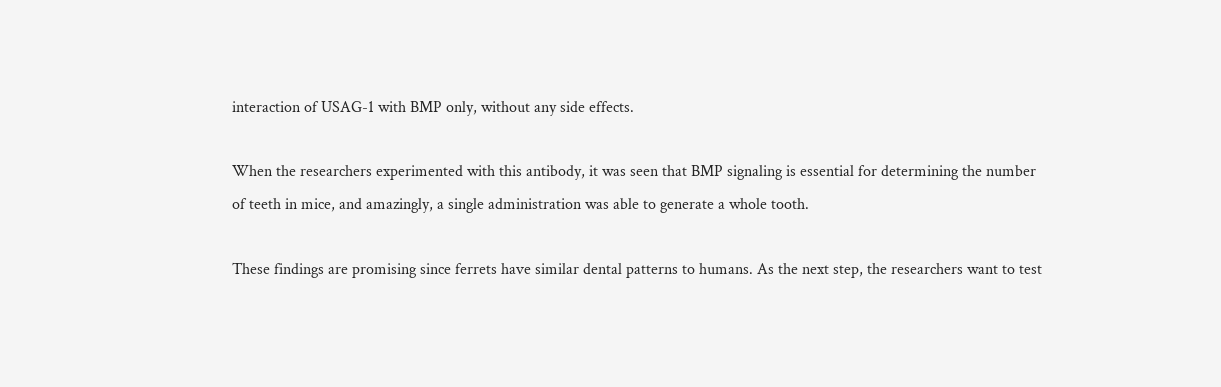interaction of USAG-1 with BMP only, without any side effects.

When the researchers experimented with this antibody, it was seen that BMP signaling is essential for determining the number of teeth in mice, and amazingly, a single administration was able to generate a whole tooth.

These findings are promising since ferrets have similar dental patterns to humans. As the next step, the researchers want to test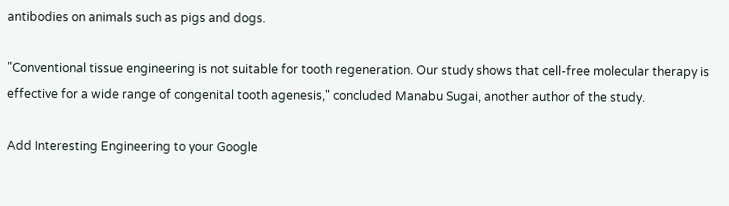antibodies on animals such as pigs and dogs.

"Conventional tissue engineering is not suitable for tooth regeneration. Our study shows that cell-free molecular therapy is effective for a wide range of congenital tooth agenesis," concluded Manabu Sugai, another author of the study.

Add Interesting Engineering to your Google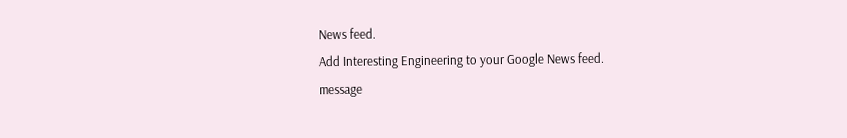News feed.
Add Interesting Engineering to your Google News feed.
message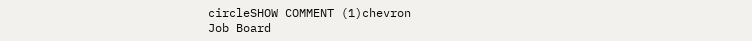circleSHOW COMMENT (1)chevron
Job Board